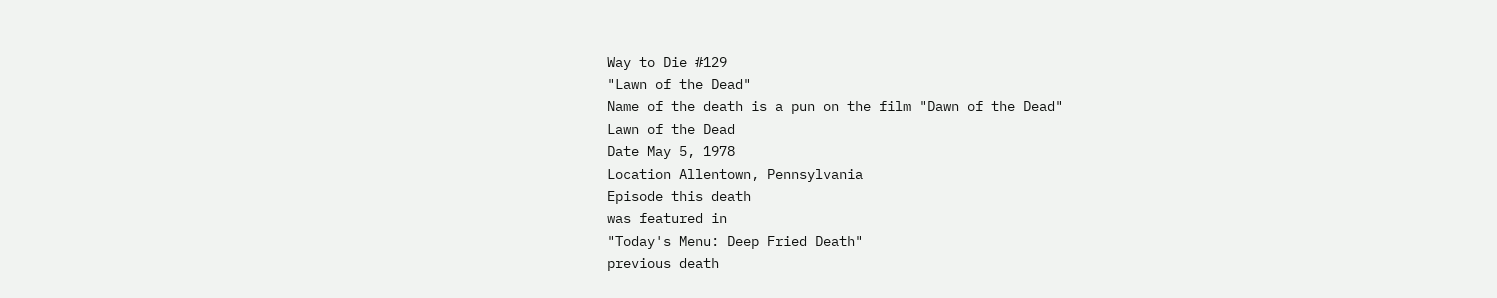Way to Die #129
"Lawn of the Dead"
Name of the death is a pun on the film "Dawn of the Dead"
Lawn of the Dead
Date May 5, 1978
Location Allentown, Pennsylvania
Episode this death
was featured in
"Today's Menu: Deep Fried Death"
previous death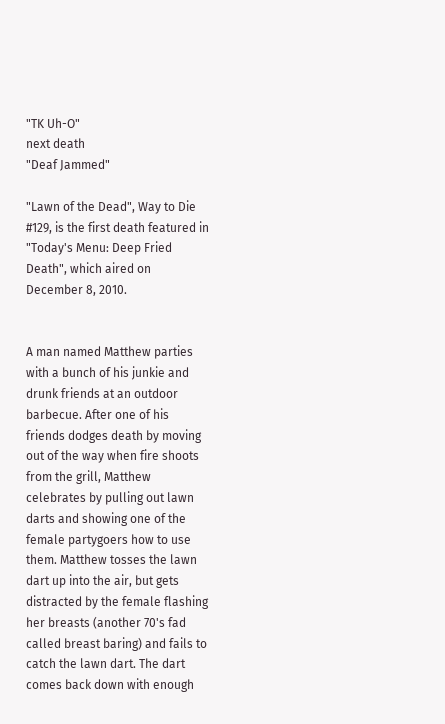"TK Uh-O"
next death
"Deaf Jammed"

"Lawn of the Dead", Way to Die #129, is the first death featured in "Today's Menu: Deep Fried Death", which aired on December 8, 2010.


A man named Matthew parties with a bunch of his junkie and drunk friends at an outdoor barbecue. After one of his friends dodges death by moving out of the way when fire shoots from the grill, Matthew celebrates by pulling out lawn darts and showing one of the female partygoers how to use them. Matthew tosses the lawn dart up into the air, but gets distracted by the female flashing her breasts (another 70's fad called breast baring) and fails to catch the lawn dart. The dart comes back down with enough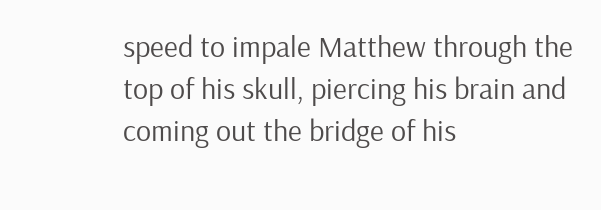speed to impale Matthew through the top of his skull, piercing his brain and coming out the bridge of his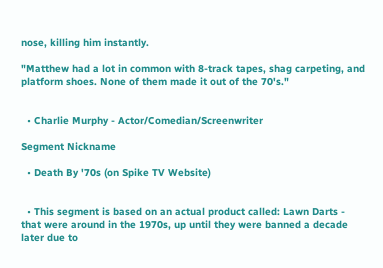nose, killing him instantly.

"Matthew had a lot in common with 8-track tapes, shag carpeting, and platform shoes. None of them made it out of the 70's."


  • Charlie Murphy - Actor/Comedian/Screenwriter

Segment Nickname

  • Death By '70s (on Spike TV Website)


  • This segment is based on an actual product called: Lawn Darts - that were around in the 1970s, up until they were banned a decade later due to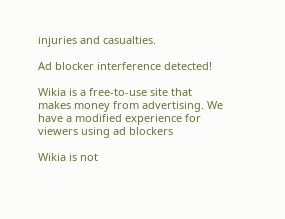injuries and casualties.

Ad blocker interference detected!

Wikia is a free-to-use site that makes money from advertising. We have a modified experience for viewers using ad blockers

Wikia is not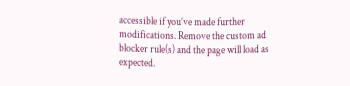accessible if you’ve made further modifications. Remove the custom ad blocker rule(s) and the page will load as expected.